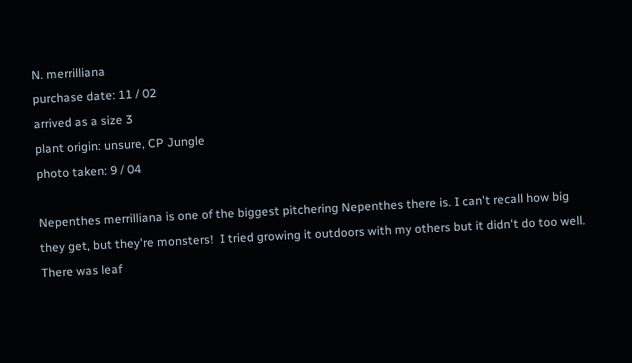N. merrilliana
purchase date: 11 / 02
arrived as a size 3
plant origin: unsure, CP Jungle
photo taken: 9 / 04

Nepenthes merrilliana is one of the biggest pitchering Nepenthes there is. I can't recall how big they get, but they're monsters!  I tried growing it outdoors with my others but it didn't do too well. There was leaf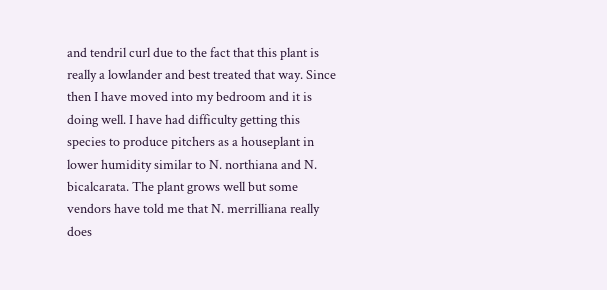and tendril curl due to the fact that this plant is really a lowlander and best treated that way. Since then I have moved into my bedroom and it is doing well. I have had difficulty getting this species to produce pitchers as a houseplant in lower humidity similar to N. northiana and N. bicalcarata. The plant grows well but some vendors have told me that N. merrilliana really does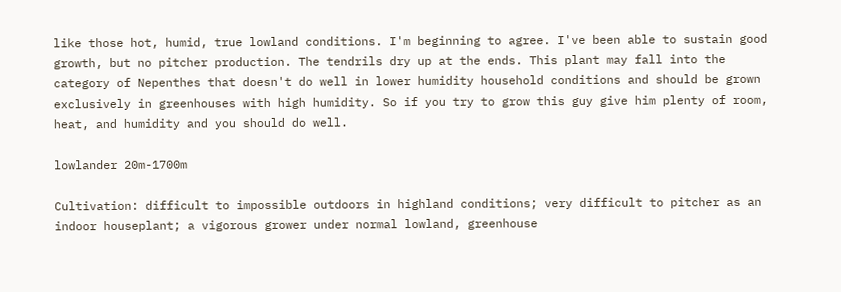like those hot, humid, true lowland conditions. I'm beginning to agree. I've been able to sustain good growth, but no pitcher production. The tendrils dry up at the ends. This plant may fall into the category of Nepenthes that doesn't do well in lower humidity household conditions and should be grown exclusively in greenhouses with high humidity. So if you try to grow this guy give him plenty of room, heat, and humidity and you should do well.

lowlander 20m-1700m

Cultivation: difficult to impossible outdoors in highland conditions; very difficult to pitcher as an indoor houseplant; a vigorous grower under normal lowland, greenhouse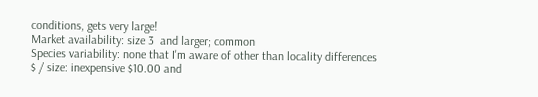conditions, gets very large!
Market availability: size 3  and larger; common
Species variability: none that I'm aware of other than locality differences
$ / size: inexpensive $10.00 and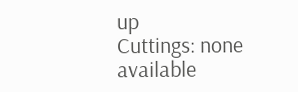up
Cuttings: none available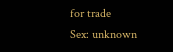for trade
Sex: unknown